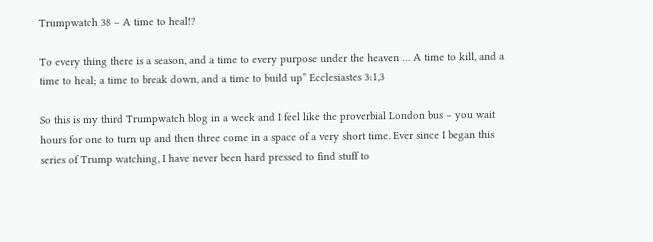Trumpwatch 38 – A time to heal!?

To every thing there is a season, and a time to every purpose under the heaven … A time to kill, and a time to heal; a time to break down, and a time to build up” Ecclesiastes 3:1,3

So this is my third Trumpwatch blog in a week and I feel like the proverbial London bus – you wait hours for one to turn up and then three come in a space of a very short time. Ever since I began this series of Trump watching, I have never been hard pressed to find stuff to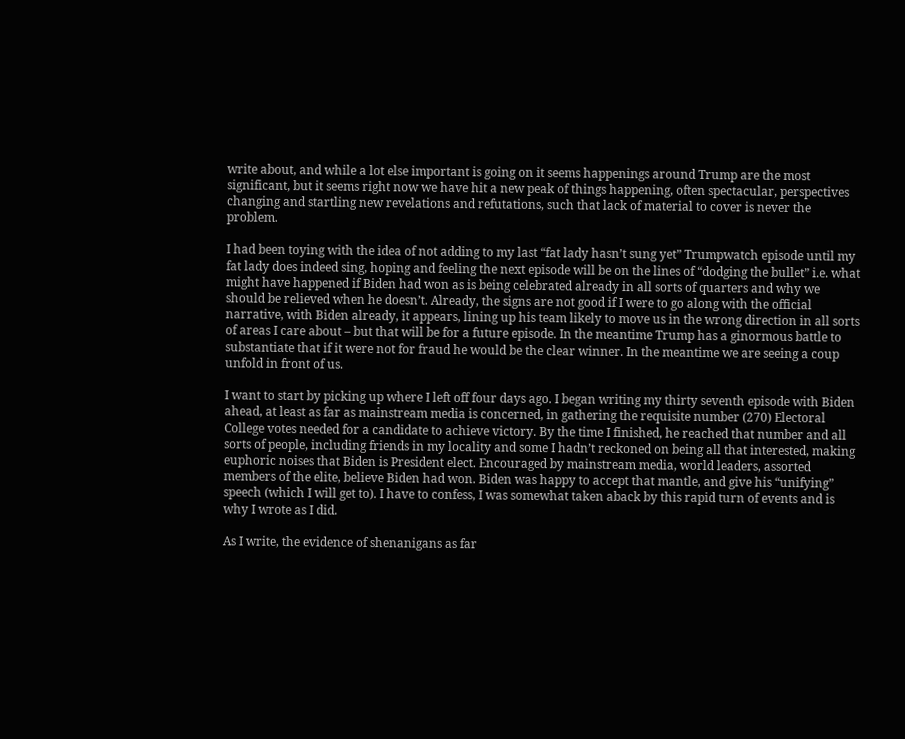write about, and while a lot else important is going on it seems happenings around Trump are the most significant, but it seems right now we have hit a new peak of things happening, often spectacular, perspectives changing and startling new revelations and refutations, such that lack of material to cover is never the problem.

I had been toying with the idea of not adding to my last “fat lady hasn’t sung yet” Trumpwatch episode until my fat lady does indeed sing, hoping and feeling the next episode will be on the lines of “dodging the bullet” i.e. what might have happened if Biden had won as is being celebrated already in all sorts of quarters and why we should be relieved when he doesn’t. Already, the signs are not good if I were to go along with the official narrative, with Biden already, it appears, lining up his team likely to move us in the wrong direction in all sorts of areas I care about – but that will be for a future episode. In the meantime Trump has a ginormous battle to substantiate that if it were not for fraud he would be the clear winner. In the meantime we are seeing a coup unfold in front of us.

I want to start by picking up where I left off four days ago. I began writing my thirty seventh episode with Biden ahead, at least as far as mainstream media is concerned, in gathering the requisite number (270) Electoral College votes needed for a candidate to achieve victory. By the time I finished, he reached that number and all sorts of people, including friends in my locality and some I hadn’t reckoned on being all that interested, making euphoric noises that Biden is President elect. Encouraged by mainstream media, world leaders, assorted members of the elite, believe Biden had won. Biden was happy to accept that mantle, and give his “unifying” speech (which I will get to). I have to confess, I was somewhat taken aback by this rapid turn of events and is why I wrote as I did.

As I write, the evidence of shenanigans as far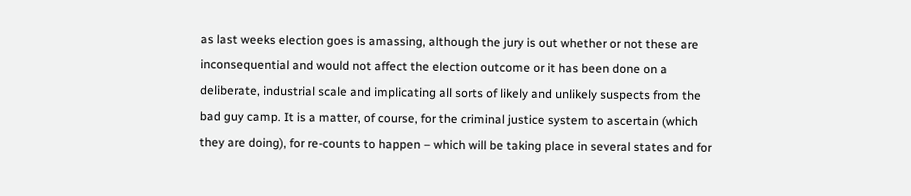as last weeks election goes is amassing, although the jury is out whether or not these are inconsequential and would not affect the election outcome or it has been done on a deliberate, industrial scale and implicating all sorts of likely and unlikely suspects from the bad guy camp. It is a matter, of course, for the criminal justice system to ascertain (which they are doing), for re-counts to happen – which will be taking place in several states and for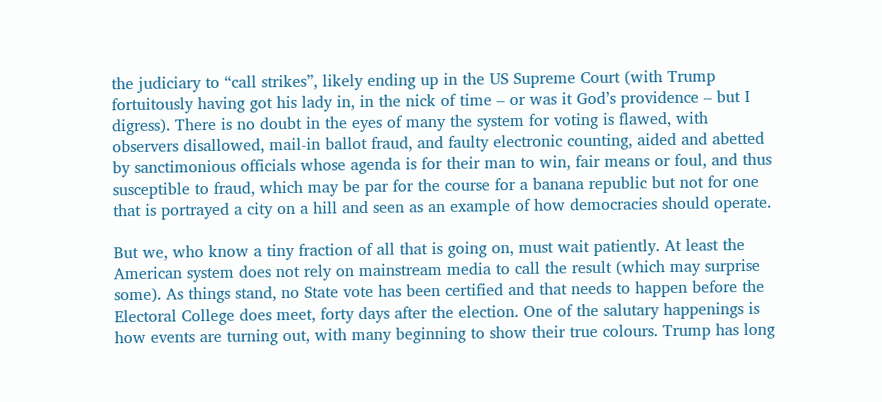the judiciary to “call strikes”, likely ending up in the US Supreme Court (with Trump fortuitously having got his lady in, in the nick of time – or was it God’s providence – but I digress). There is no doubt in the eyes of many the system for voting is flawed, with observers disallowed, mail-in ballot fraud, and faulty electronic counting, aided and abetted by sanctimonious officials whose agenda is for their man to win, fair means or foul, and thus susceptible to fraud, which may be par for the course for a banana republic but not for one that is portrayed a city on a hill and seen as an example of how democracies should operate.

But we, who know a tiny fraction of all that is going on, must wait patiently. At least the American system does not rely on mainstream media to call the result (which may surprise some). As things stand, no State vote has been certified and that needs to happen before the Electoral College does meet, forty days after the election. One of the salutary happenings is how events are turning out, with many beginning to show their true colours. Trump has long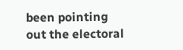been pointing out the electoral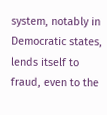system, notably in Democratic states, lends itself to fraud, even to the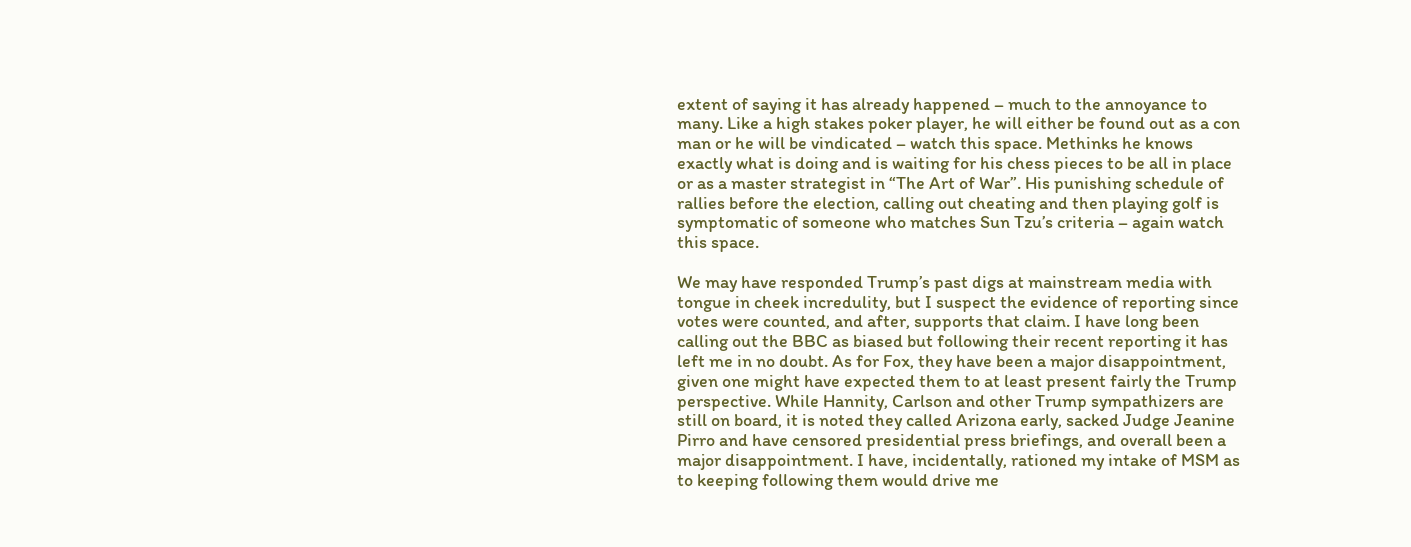extent of saying it has already happened – much to the annoyance to many. Like a high stakes poker player, he will either be found out as a con man or he will be vindicated – watch this space. Methinks he knows exactly what is doing and is waiting for his chess pieces to be all in place or as a master strategist in “The Art of War”. His punishing schedule of rallies before the election, calling out cheating and then playing golf is symptomatic of someone who matches Sun Tzu’s criteria – again watch this space.

We may have responded Trump’s past digs at mainstream media with tongue in cheek incredulity, but I suspect the evidence of reporting since votes were counted, and after, supports that claim. I have long been calling out the BBC as biased but following their recent reporting it has left me in no doubt. As for Fox, they have been a major disappointment, given one might have expected them to at least present fairly the Trump perspective. While Hannity, Carlson and other Trump sympathizers are still on board, it is noted they called Arizona early, sacked Judge Jeanine Pirro and have censored presidential press briefings, and overall been a major disappointment. I have, incidentally, rationed my intake of MSM as to keeping following them would drive me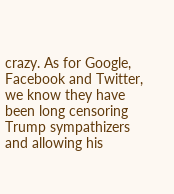crazy. As for Google, Facebook and Twitter, we know they have been long censoring Trump sympathizers and allowing his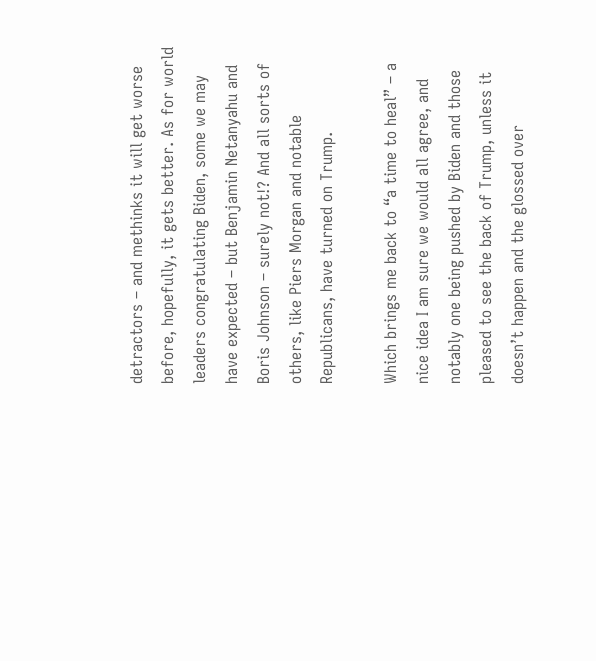detractors – and methinks it will get worse before, hopefully, it gets better. As for world leaders congratulating Biden, some we may have expected – but Benjamin Netanyahu and Boris Johnson – surely not!? And all sorts of others, like Piers Morgan and notable Republicans, have turned on Trump.

Which brings me back to “a time to heal” – a nice idea I am sure we would all agree, and notably one being pushed by Biden and those pleased to see the back of Trump, unless it doesn’t happen and the glossed over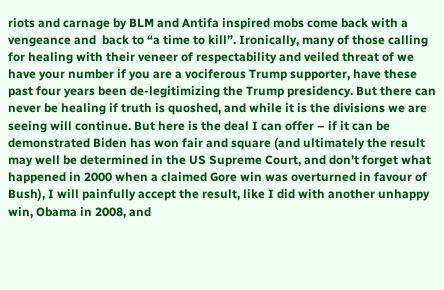riots and carnage by BLM and Antifa inspired mobs come back with a vengeance and  back to “a time to kill”. Ironically, many of those calling for healing with their veneer of respectability and veiled threat of we have your number if you are a vociferous Trump supporter, have these past four years been de-legitimizing the Trump presidency. But there can never be healing if truth is quoshed, and while it is the divisions we are seeing will continue. But here is the deal I can offer – if it can be demonstrated Biden has won fair and square (and ultimately the result may well be determined in the US Supreme Court, and don’t forget what happened in 2000 when a claimed Gore win was overturned in favour of Bush), I will painfully accept the result, like I did with another unhappy win, Obama in 2008, and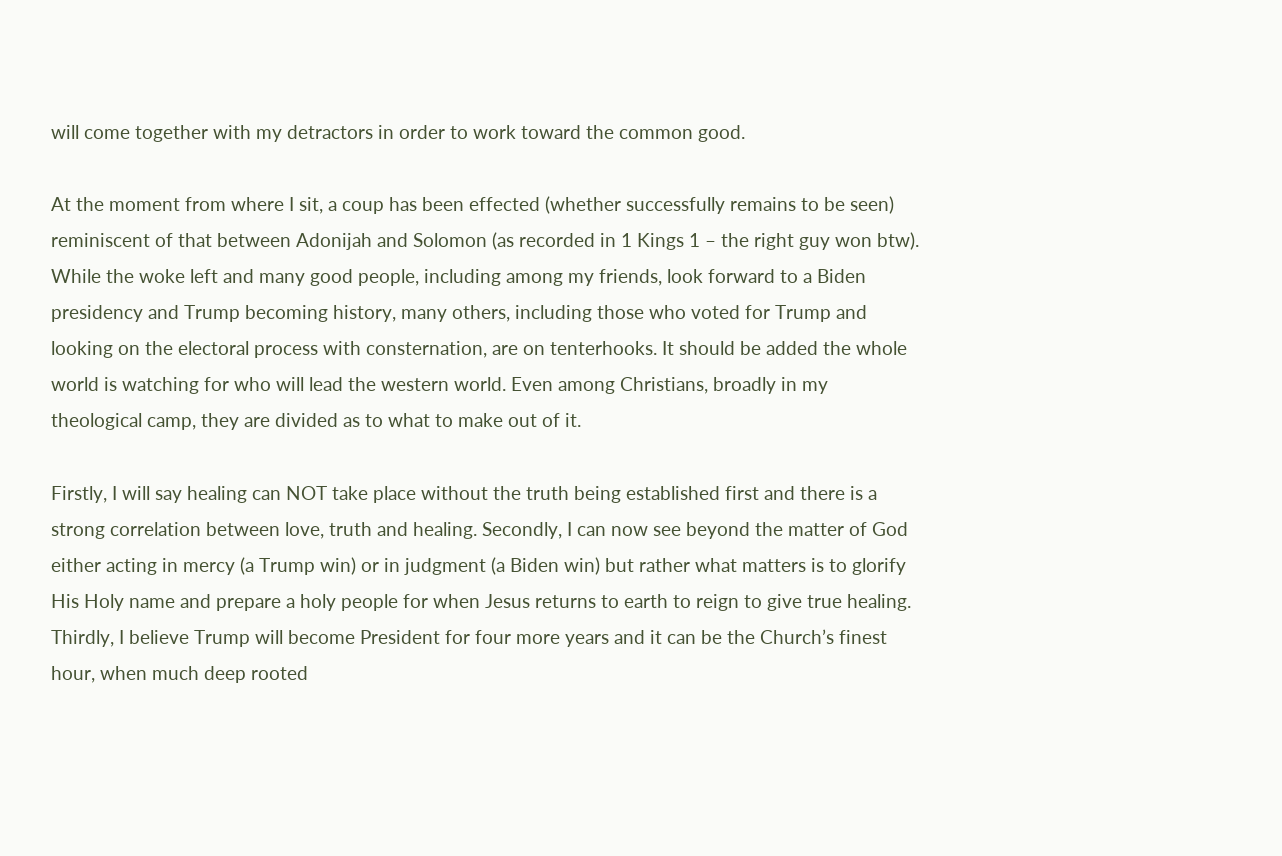will come together with my detractors in order to work toward the common good.

At the moment from where I sit, a coup has been effected (whether successfully remains to be seen) reminiscent of that between Adonijah and Solomon (as recorded in 1 Kings 1 – the right guy won btw). While the woke left and many good people, including among my friends, look forward to a Biden presidency and Trump becoming history, many others, including those who voted for Trump and looking on the electoral process with consternation, are on tenterhooks. It should be added the whole world is watching for who will lead the western world. Even among Christians, broadly in my theological camp, they are divided as to what to make out of it.

Firstly, I will say healing can NOT take place without the truth being established first and there is a strong correlation between love, truth and healing. Secondly, I can now see beyond the matter of God either acting in mercy (a Trump win) or in judgment (a Biden win) but rather what matters is to glorify His Holy name and prepare a holy people for when Jesus returns to earth to reign to give true healing. Thirdly, I believe Trump will become President for four more years and it can be the Church’s finest hour, when much deep rooted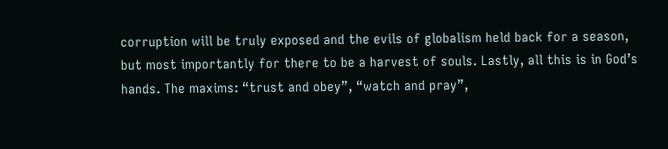corruption will be truly exposed and the evils of globalism held back for a season, but most importantly for there to be a harvest of souls. Lastly, all this is in God’s hands. The maxims: “trust and obey”, “watch and pray”,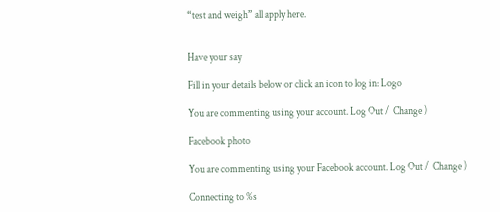“test and weigh” all apply here.


Have your say

Fill in your details below or click an icon to log in: Logo

You are commenting using your account. Log Out /  Change )

Facebook photo

You are commenting using your Facebook account. Log Out /  Change )

Connecting to %s